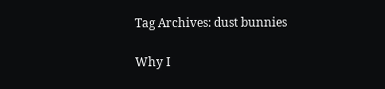Tag Archives: dust bunnies

Why I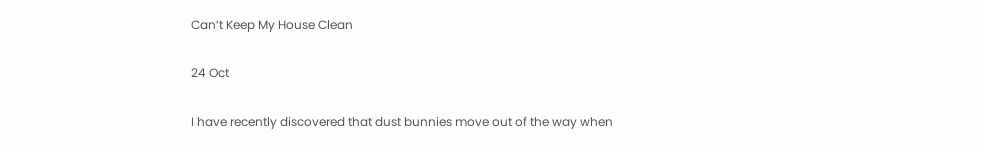Can’t Keep My House Clean

24 Oct

I have recently discovered that dust bunnies move out of the way when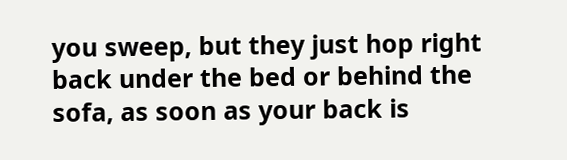you sweep, but they just hop right back under the bed or behind the sofa, as soon as your back is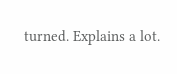turned. Explains a lot.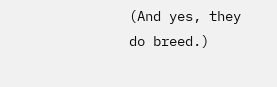(And yes, they do breed.)